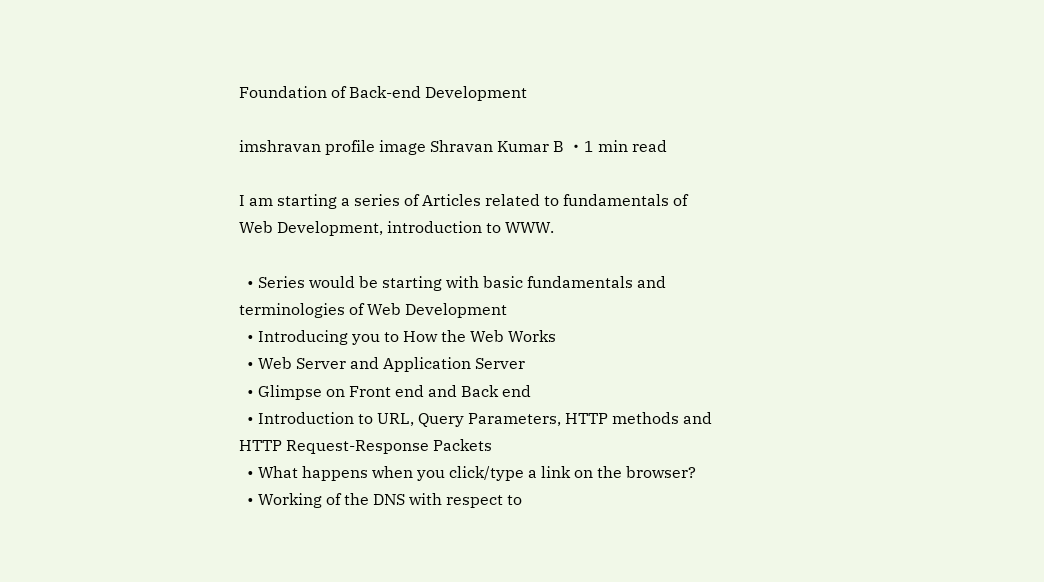Foundation of Back-end Development

imshravan profile image Shravan Kumar B ・1 min read

I am starting a series of Articles related to fundamentals of Web Development, introduction to WWW.

  • Series would be starting with basic fundamentals and terminologies of Web Development
  • Introducing you to How the Web Works
  • Web Server and Application Server
  • Glimpse on Front end and Back end
  • Introduction to URL, Query Parameters, HTTP methods and HTTP Request-Response Packets
  • What happens when you click/type a link on the browser?
  • Working of the DNS with respect to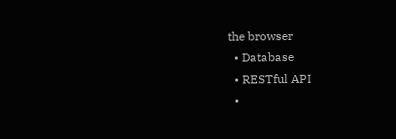the browser
  • Database
  • RESTful API
  •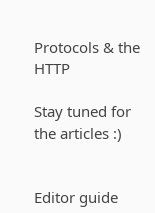Protocols & the HTTP

Stay tuned for the articles :)


Editor guide